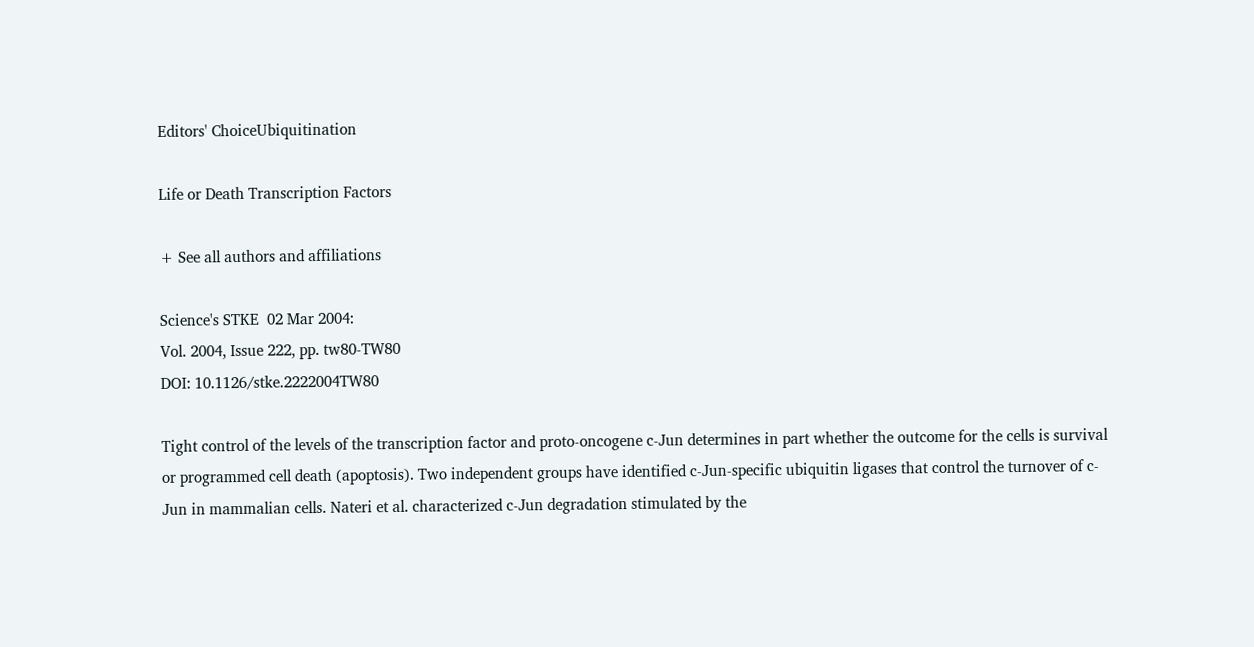Editors' ChoiceUbiquitination

Life or Death Transcription Factors

+ See all authors and affiliations

Science's STKE  02 Mar 2004:
Vol. 2004, Issue 222, pp. tw80-TW80
DOI: 10.1126/stke.2222004TW80

Tight control of the levels of the transcription factor and proto-oncogene c-Jun determines in part whether the outcome for the cells is survival or programmed cell death (apoptosis). Two independent groups have identified c-Jun-specific ubiquitin ligases that control the turnover of c-Jun in mammalian cells. Nateri et al. characterized c-Jun degradation stimulated by the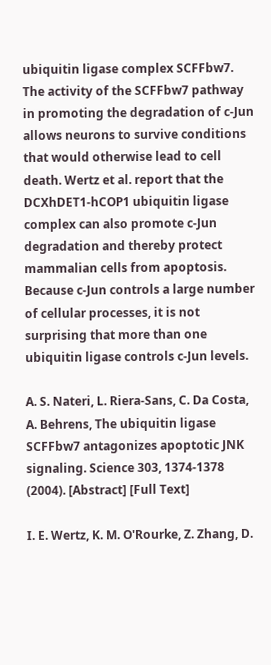ubiquitin ligase complex SCFFbw7. The activity of the SCFFbw7 pathway in promoting the degradation of c-Jun allows neurons to survive conditions that would otherwise lead to cell death. Wertz et al. report that the DCXhDET1-hCOP1 ubiquitin ligase complex can also promote c-Jun degradation and thereby protect mammalian cells from apoptosis. Because c-Jun controls a large number of cellular processes, it is not surprising that more than one ubiquitin ligase controls c-Jun levels.

A. S. Nateri, L. Riera-Sans, C. Da Costa, A. Behrens, The ubiquitin ligase SCFFbw7 antagonizes apoptotic JNK signaling. Science 303, 1374-1378 (2004). [Abstract] [Full Text]

I. E. Wertz, K. M. O'Rourke, Z. Zhang, D.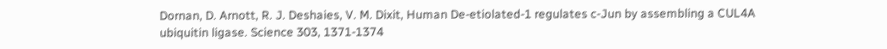Dornan, D. Arnott, R. J. Deshaies, V. M. Dixit, Human De-etiolated-1 regulates c-Jun by assembling a CUL4A ubiquitin ligase. Science 303, 1371-1374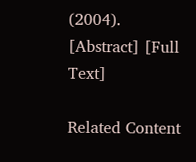(2004). [Abstract] [Full Text]

Related Content